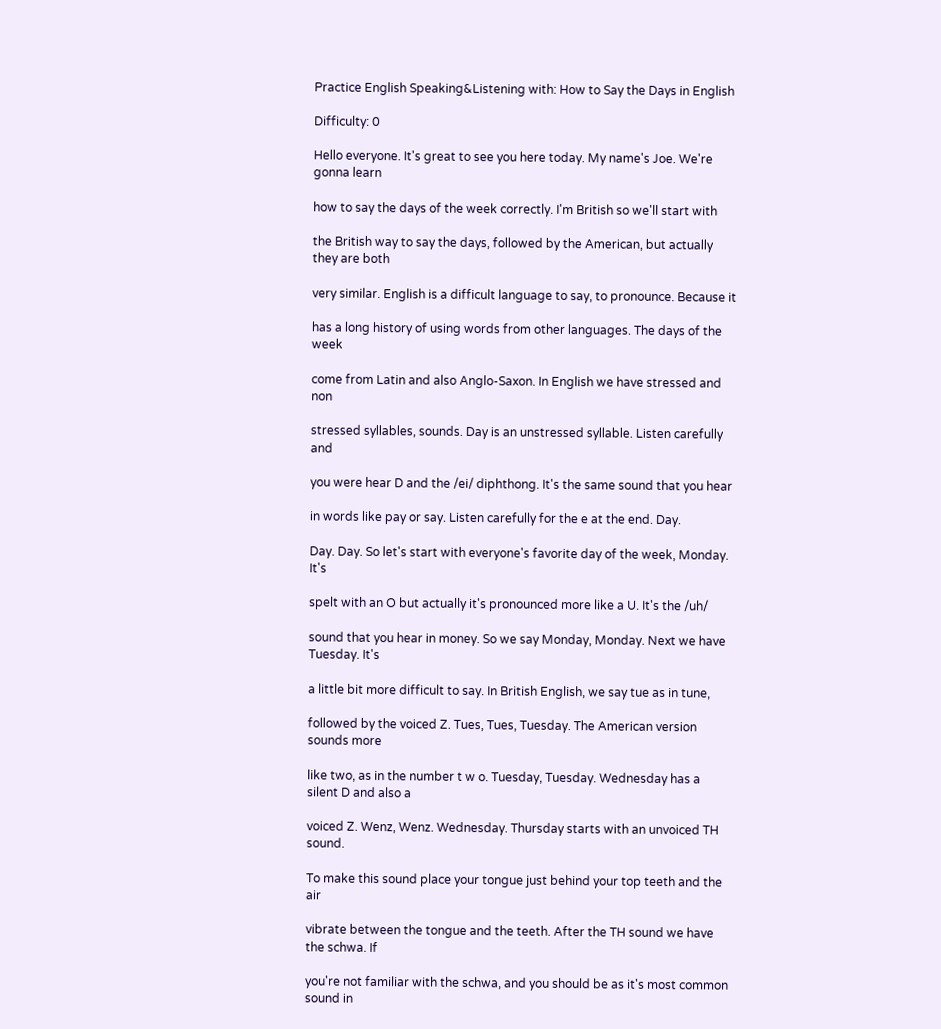Practice English Speaking&Listening with: How to Say the Days in English

Difficulty: 0

Hello everyone. It's great to see you here today. My name's Joe. We're gonna learn

how to say the days of the week correctly. I'm British so we'll start with

the British way to say the days, followed by the American, but actually they are both

very similar. English is a difficult language to say, to pronounce. Because it

has a long history of using words from other languages. The days of the week

come from Latin and also Anglo-Saxon. In English we have stressed and non

stressed syllables, sounds. Day is an unstressed syllable. Listen carefully and

you were hear D and the /ei/ diphthong. It's the same sound that you hear

in words like pay or say. Listen carefully for the e at the end. Day.

Day. Day. So let's start with everyone's favorite day of the week, Monday. It's

spelt with an O but actually it's pronounced more like a U. It's the /uh/

sound that you hear in money. So we say Monday, Monday. Next we have Tuesday. It's

a little bit more difficult to say. In British English, we say tue as in tune,

followed by the voiced Z. Tues, Tues, Tuesday. The American version sounds more

like two, as in the number t w o. Tuesday, Tuesday. Wednesday has a silent D and also a

voiced Z. Wenz, Wenz. Wednesday. Thursday starts with an unvoiced TH sound.

To make this sound place your tongue just behind your top teeth and the air

vibrate between the tongue and the teeth. After the TH sound we have the schwa. If

you're not familiar with the schwa, and you should be as it's most common sound in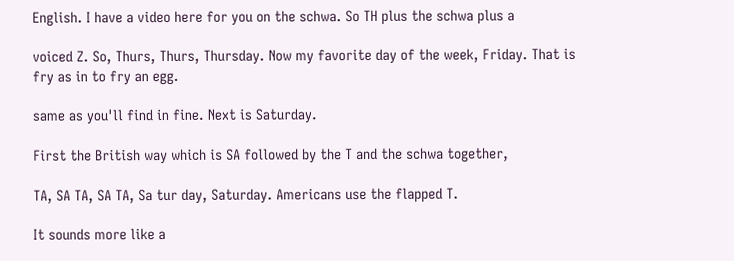English. I have a video here for you on the schwa. So TH plus the schwa plus a

voiced Z. So, Thurs, Thurs, Thursday. Now my favorite day of the week, Friday. That is fry as in to fry an egg.

same as you'll find in fine. Next is Saturday.

First the British way which is SA followed by the T and the schwa together,

TA, SA TA, SA TA, Sa tur day, Saturday. Americans use the flapped T.

It sounds more like a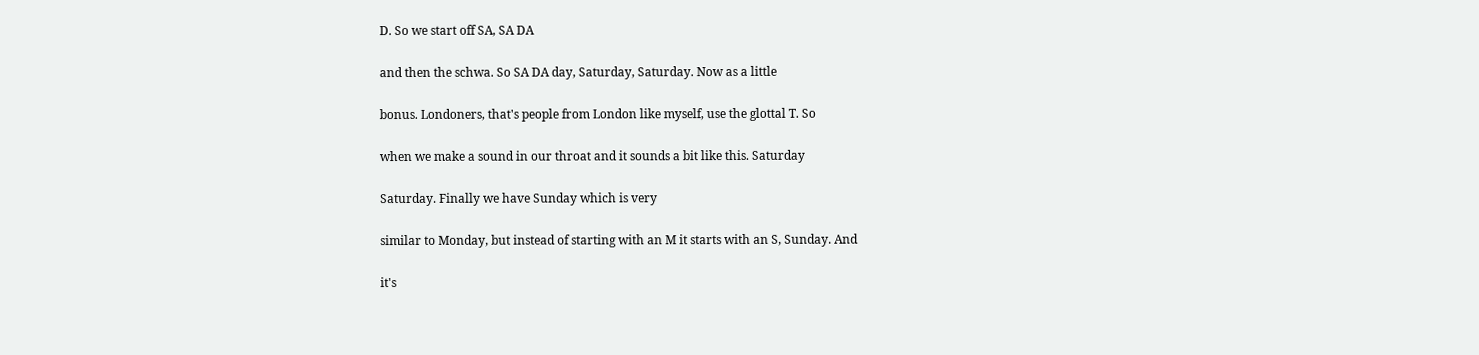D. So we start off SA, SA DA

and then the schwa. So SA DA day, Saturday, Saturday. Now as a little

bonus. Londoners, that's people from London like myself, use the glottal T. So

when we make a sound in our throat and it sounds a bit like this. Saturday

Saturday. Finally we have Sunday which is very

similar to Monday, but instead of starting with an M it starts with an S, Sunday. And

it's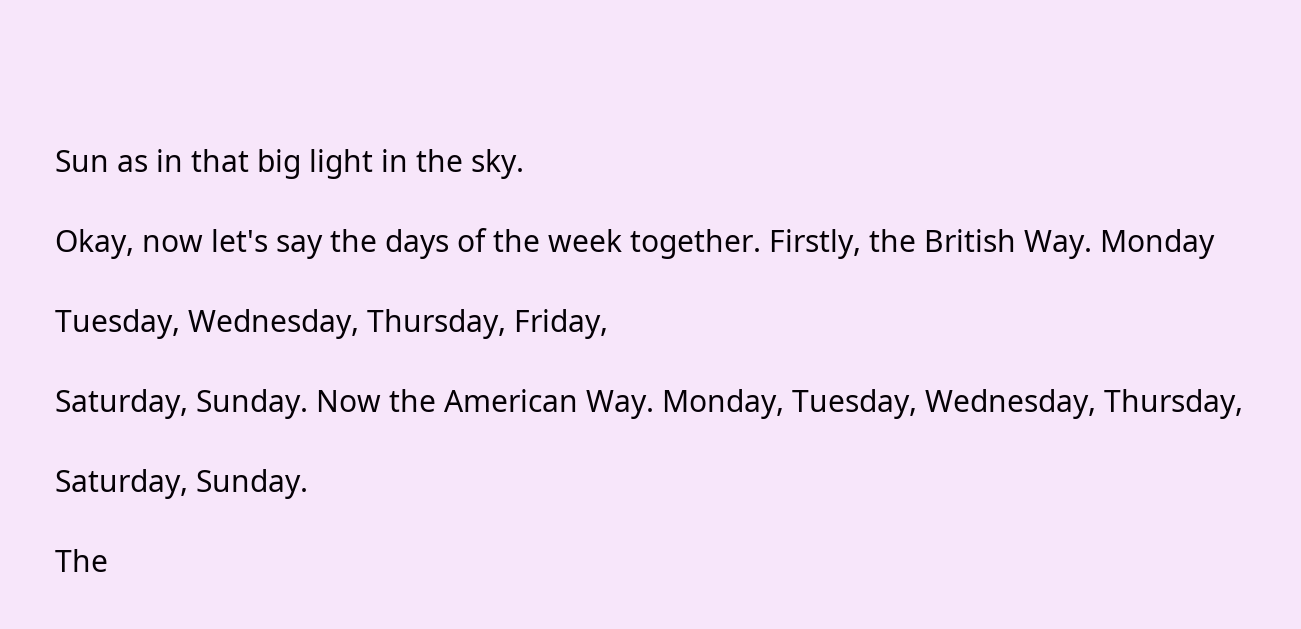Sun as in that big light in the sky.

Okay, now let's say the days of the week together. Firstly, the British Way. Monday

Tuesday, Wednesday, Thursday, Friday,

Saturday, Sunday. Now the American Way. Monday, Tuesday, Wednesday, Thursday,

Saturday, Sunday.

The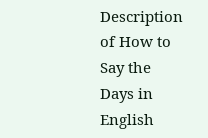Description of How to Say the Days in English